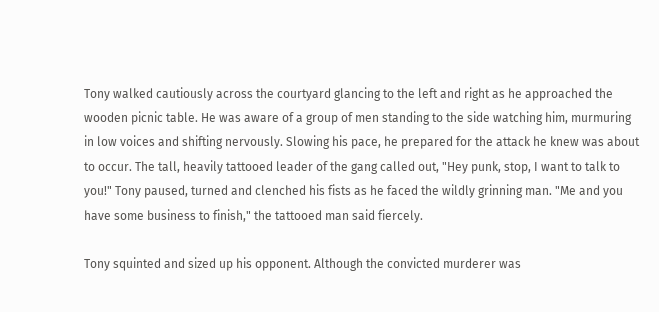Tony walked cautiously across the courtyard glancing to the left and right as he approached the wooden picnic table. He was aware of a group of men standing to the side watching him, murmuring in low voices and shifting nervously. Slowing his pace, he prepared for the attack he knew was about to occur. The tall, heavily tattooed leader of the gang called out, "Hey punk, stop, I want to talk to you!" Tony paused, turned and clenched his fists as he faced the wildly grinning man. "Me and you have some business to finish," the tattooed man said fiercely.

Tony squinted and sized up his opponent. Although the convicted murderer was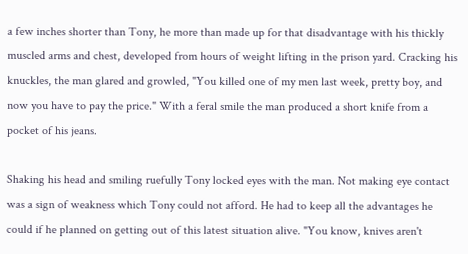a few inches shorter than Tony, he more than made up for that disadvantage with his thickly muscled arms and chest, developed from hours of weight lifting in the prison yard. Cracking his knuckles, the man glared and growled, "You killed one of my men last week, pretty boy, and now you have to pay the price." With a feral smile the man produced a short knife from a pocket of his jeans.

Shaking his head and smiling ruefully Tony locked eyes with the man. Not making eye contact was a sign of weakness which Tony could not afford. He had to keep all the advantages he could if he planned on getting out of this latest situation alive. "You know, knives aren't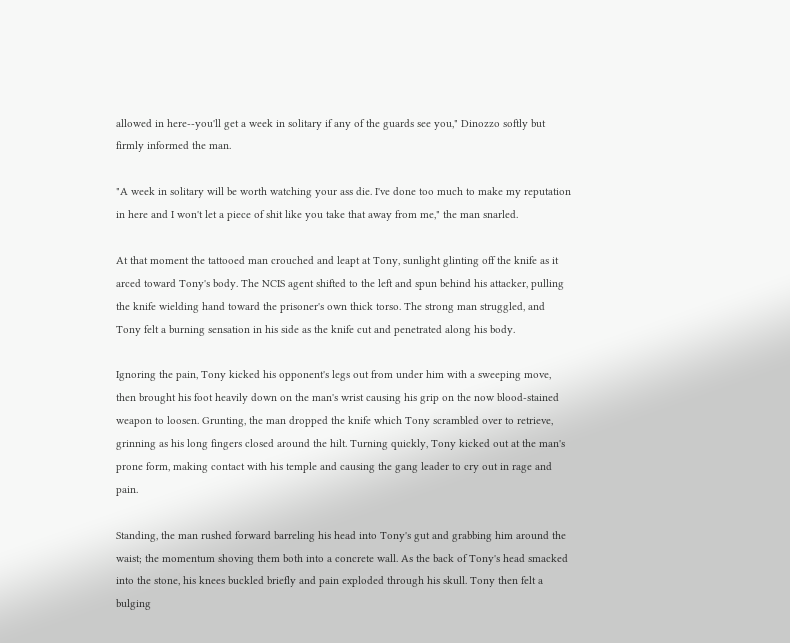allowed in here--you'll get a week in solitary if any of the guards see you," Dinozzo softly but firmly informed the man.

"A week in solitary will be worth watching your ass die. I've done too much to make my reputation in here and I won't let a piece of shit like you take that away from me," the man snarled.

At that moment the tattooed man crouched and leapt at Tony, sunlight glinting off the knife as it arced toward Tony's body. The NCIS agent shifted to the left and spun behind his attacker, pulling the knife wielding hand toward the prisoner's own thick torso. The strong man struggled, and Tony felt a burning sensation in his side as the knife cut and penetrated along his body.

Ignoring the pain, Tony kicked his opponent's legs out from under him with a sweeping move, then brought his foot heavily down on the man's wrist causing his grip on the now blood-stained weapon to loosen. Grunting, the man dropped the knife which Tony scrambled over to retrieve, grinning as his long fingers closed around the hilt. Turning quickly, Tony kicked out at the man's prone form, making contact with his temple and causing the gang leader to cry out in rage and pain.

Standing, the man rushed forward barreling his head into Tony's gut and grabbing him around the waist; the momentum shoving them both into a concrete wall. As the back of Tony's head smacked into the stone, his knees buckled briefly and pain exploded through his skull. Tony then felt a bulging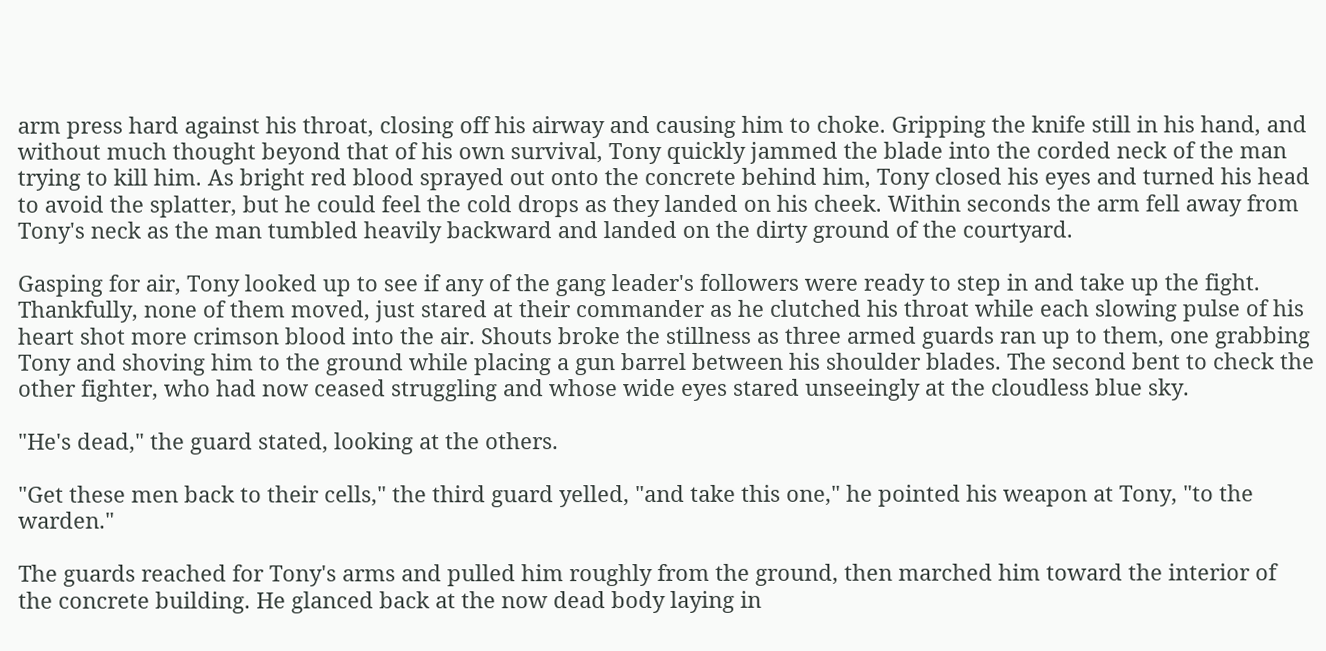arm press hard against his throat, closing off his airway and causing him to choke. Gripping the knife still in his hand, and without much thought beyond that of his own survival, Tony quickly jammed the blade into the corded neck of the man trying to kill him. As bright red blood sprayed out onto the concrete behind him, Tony closed his eyes and turned his head to avoid the splatter, but he could feel the cold drops as they landed on his cheek. Within seconds the arm fell away from Tony's neck as the man tumbled heavily backward and landed on the dirty ground of the courtyard.

Gasping for air, Tony looked up to see if any of the gang leader's followers were ready to step in and take up the fight. Thankfully, none of them moved, just stared at their commander as he clutched his throat while each slowing pulse of his heart shot more crimson blood into the air. Shouts broke the stillness as three armed guards ran up to them, one grabbing Tony and shoving him to the ground while placing a gun barrel between his shoulder blades. The second bent to check the other fighter, who had now ceased struggling and whose wide eyes stared unseeingly at the cloudless blue sky.

"He's dead," the guard stated, looking at the others.

"Get these men back to their cells," the third guard yelled, "and take this one," he pointed his weapon at Tony, "to the warden."

The guards reached for Tony's arms and pulled him roughly from the ground, then marched him toward the interior of the concrete building. He glanced back at the now dead body laying in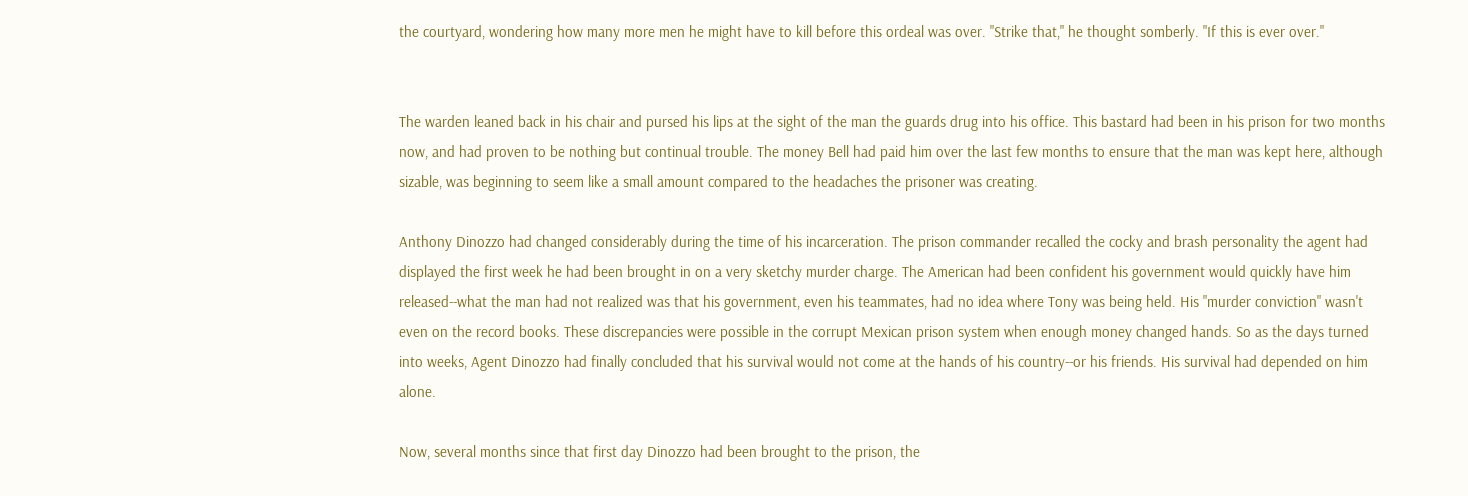the courtyard, wondering how many more men he might have to kill before this ordeal was over. "Strike that," he thought somberly. "If this is ever over."


The warden leaned back in his chair and pursed his lips at the sight of the man the guards drug into his office. This bastard had been in his prison for two months now, and had proven to be nothing but continual trouble. The money Bell had paid him over the last few months to ensure that the man was kept here, although sizable, was beginning to seem like a small amount compared to the headaches the prisoner was creating.

Anthony Dinozzo had changed considerably during the time of his incarceration. The prison commander recalled the cocky and brash personality the agent had displayed the first week he had been brought in on a very sketchy murder charge. The American had been confident his government would quickly have him released--what the man had not realized was that his government, even his teammates, had no idea where Tony was being held. His "murder conviction" wasn't even on the record books. These discrepancies were possible in the corrupt Mexican prison system when enough money changed hands. So as the days turned into weeks, Agent Dinozzo had finally concluded that his survival would not come at the hands of his country--or his friends. His survival had depended on him alone.

Now, several months since that first day Dinozzo had been brought to the prison, the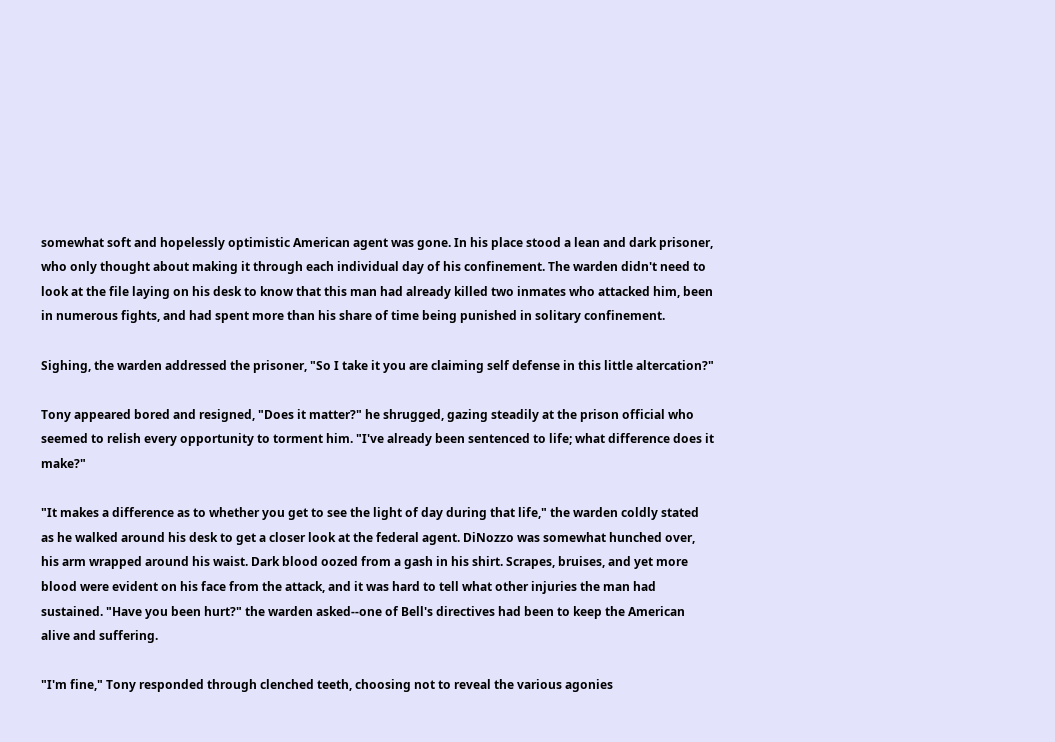somewhat soft and hopelessly optimistic American agent was gone. In his place stood a lean and dark prisoner, who only thought about making it through each individual day of his confinement. The warden didn't need to look at the file laying on his desk to know that this man had already killed two inmates who attacked him, been in numerous fights, and had spent more than his share of time being punished in solitary confinement.

Sighing, the warden addressed the prisoner, "So I take it you are claiming self defense in this little altercation?"

Tony appeared bored and resigned, "Does it matter?" he shrugged, gazing steadily at the prison official who seemed to relish every opportunity to torment him. "I've already been sentenced to life; what difference does it make?"

"It makes a difference as to whether you get to see the light of day during that life," the warden coldly stated as he walked around his desk to get a closer look at the federal agent. DiNozzo was somewhat hunched over, his arm wrapped around his waist. Dark blood oozed from a gash in his shirt. Scrapes, bruises, and yet more blood were evident on his face from the attack, and it was hard to tell what other injuries the man had sustained. "Have you been hurt?" the warden asked--one of Bell's directives had been to keep the American alive and suffering.

"I'm fine," Tony responded through clenched teeth, choosing not to reveal the various agonies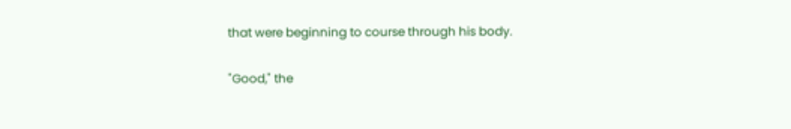that were beginning to course through his body.

"Good," the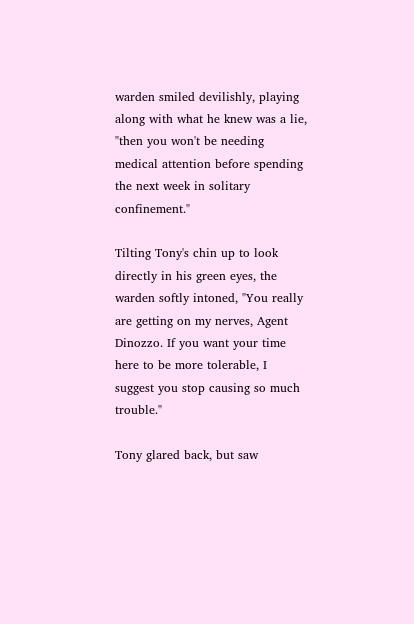warden smiled devilishly, playing along with what he knew was a lie, "then you won't be needing medical attention before spending the next week in solitary confinement."

Tilting Tony's chin up to look directly in his green eyes, the warden softly intoned, "You really are getting on my nerves, Agent Dinozzo. If you want your time here to be more tolerable, I suggest you stop causing so much trouble."

Tony glared back, but saw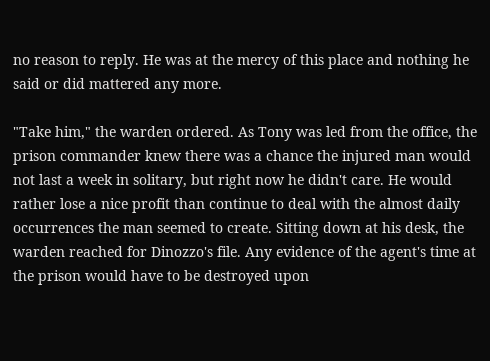no reason to reply. He was at the mercy of this place and nothing he said or did mattered any more.

"Take him," the warden ordered. As Tony was led from the office, the prison commander knew there was a chance the injured man would not last a week in solitary, but right now he didn't care. He would rather lose a nice profit than continue to deal with the almost daily occurrences the man seemed to create. Sitting down at his desk, the warden reached for Dinozzo's file. Any evidence of the agent's time at the prison would have to be destroyed upon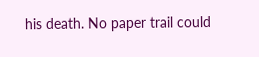his death. No paper trail could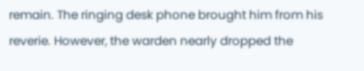remain. The ringing desk phone brought him from his reverie. However, the warden nearly dropped the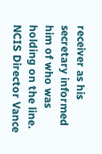receiver as his secretary informed him of who was holding on the line. NCIS Director Vance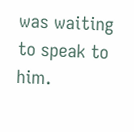was waiting to speak to him.